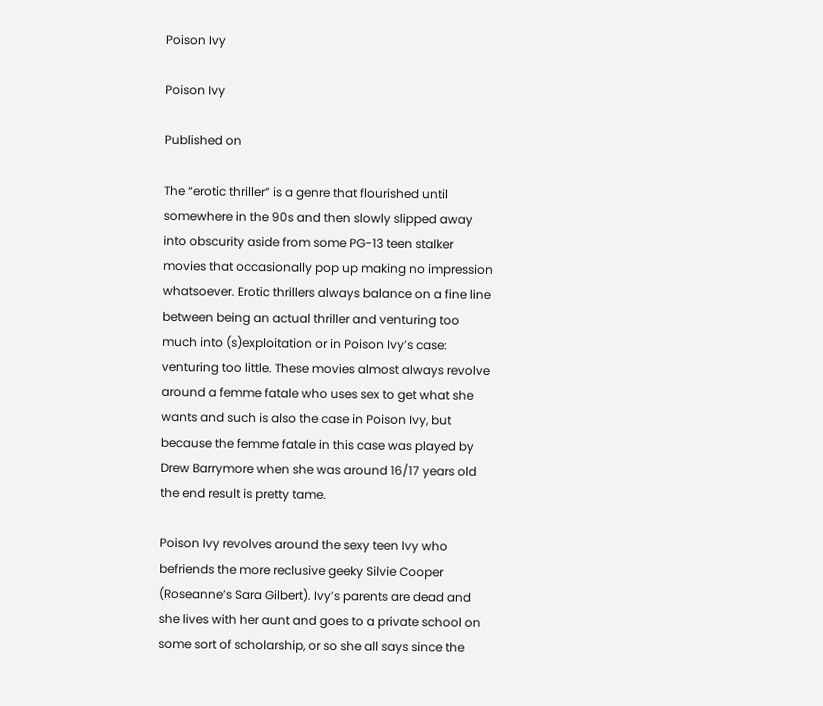Poison Ivy

Poison Ivy

Published on

The “erotic thriller” is a genre that flourished until somewhere in the 90s and then slowly slipped away into obscurity aside from some PG-13 teen stalker movies that occasionally pop up making no impression whatsoever. Erotic thrillers always balance on a fine line between being an actual thriller and venturing too much into (s)exploitation or in Poison Ivy’s case: venturing too little. These movies almost always revolve around a femme fatale who uses sex to get what she wants and such is also the case in Poison Ivy, but because the femme fatale in this case was played by Drew Barrymore when she was around 16/17 years old the end result is pretty tame.

Poison Ivy revolves around the sexy teen Ivy who befriends the more reclusive geeky Silvie Cooper (Roseanne’s Sara Gilbert). Ivy’s parents are dead and she lives with her aunt and goes to a private school on some sort of scholarship, or so she all says since the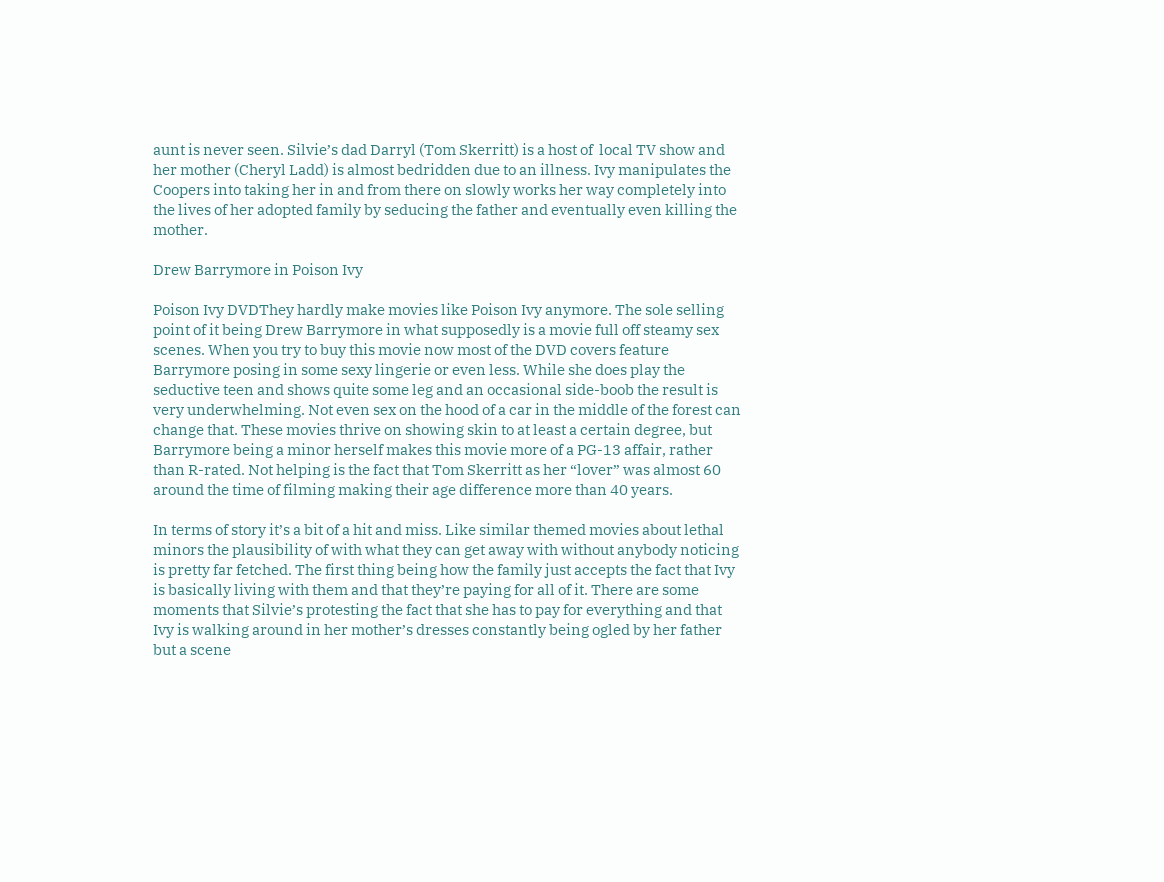aunt is never seen. Silvie’s dad Darryl (Tom Skerritt) is a host of  local TV show and her mother (Cheryl Ladd) is almost bedridden due to an illness. Ivy manipulates the Coopers into taking her in and from there on slowly works her way completely into the lives of her adopted family by seducing the father and eventually even killing the mother.

Drew Barrymore in Poison Ivy

Poison Ivy DVDThey hardly make movies like Poison Ivy anymore. The sole selling point of it being Drew Barrymore in what supposedly is a movie full off steamy sex scenes. When you try to buy this movie now most of the DVD covers feature Barrymore posing in some sexy lingerie or even less. While she does play the seductive teen and shows quite some leg and an occasional side-boob the result is very underwhelming. Not even sex on the hood of a car in the middle of the forest can change that. These movies thrive on showing skin to at least a certain degree, but Barrymore being a minor herself makes this movie more of a PG-13 affair, rather than R-rated. Not helping is the fact that Tom Skerritt as her “lover” was almost 60 around the time of filming making their age difference more than 40 years.

In terms of story it’s a bit of a hit and miss. Like similar themed movies about lethal minors the plausibility of with what they can get away with without anybody noticing is pretty far fetched. The first thing being how the family just accepts the fact that Ivy is basically living with them and that they’re paying for all of it. There are some moments that Silvie’s protesting the fact that she has to pay for everything and that Ivy is walking around in her mother’s dresses constantly being ogled by her father but a scene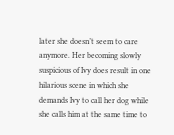later she doesn’t seem to care anymore. Her becoming slowly suspicious of Ivy does result in one hilarious scene in which she demands Ivy to call her dog while she calls him at the same time to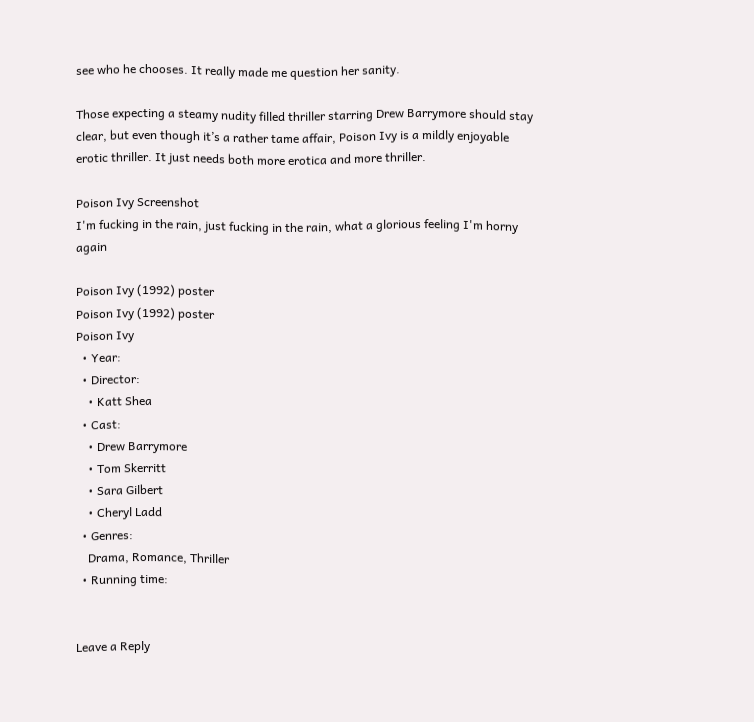see who he chooses. It really made me question her sanity.

Those expecting a steamy nudity filled thriller starring Drew Barrymore should stay clear, but even though it’s a rather tame affair, Poison Ivy is a mildly enjoyable erotic thriller. It just needs both more erotica and more thriller.

Poison Ivy Screenshot
I'm fucking in the rain, just fucking in the rain, what a glorious feeling I'm horny again

Poison Ivy (1992) poster
Poison Ivy (1992) poster
Poison Ivy
  • Year:
  • Director:
    • Katt Shea
  • Cast:
    • Drew Barrymore
    • Tom Skerritt
    • Sara Gilbert
    • Cheryl Ladd
  • Genres:
    Drama, Romance, Thriller
  • Running time:


Leave a Reply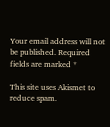Your email address will not be published. Required fields are marked *

This site uses Akismet to reduce spam.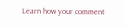Learn how your comment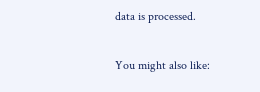data is processed.

You might also like: